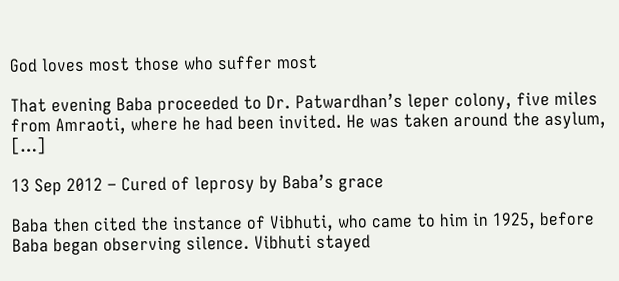God loves most those who suffer most

That evening Baba proceeded to Dr. Patwardhan’s leper colony, five miles from Amraoti, where he had been invited. He was taken around the asylum, […]

13 Sep 2012 – Cured of leprosy by Baba’s grace

Baba then cited the instance of Vibhuti, who came to him in 1925, before Baba began observing silence. Vibhuti stayed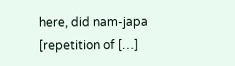here, did nam-japa [repetition of […]